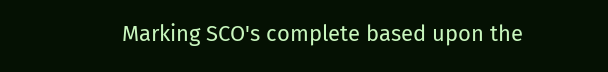Marking SCO's complete based upon the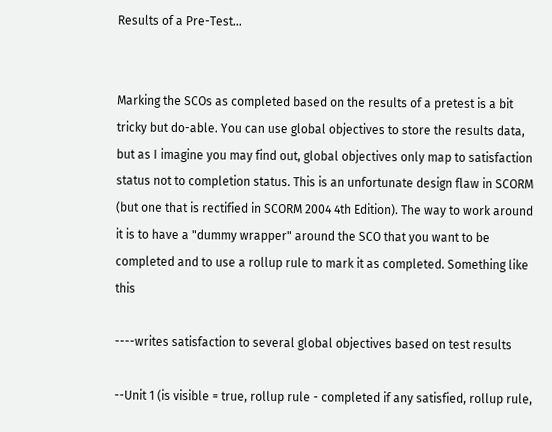Results of a Pre-Test...


Marking the SCOs as completed based on the results of a pretest is a bit tricky but do-able. You can use global objectives to store the results data, but as I imagine you may find out, global objectives only map to satisfaction status not to completion status. This is an unfortunate design flaw in SCORM (but one that is rectified in SCORM 2004 4th Edition). The way to work around it is to have a "dummy wrapper" around the SCO that you want to be completed and to use a rollup rule to mark it as completed. Something like this

----writes satisfaction to several global objectives based on test results

--Unit 1 (is visible = true, rollup rule - completed if any satisfied, rollup rule,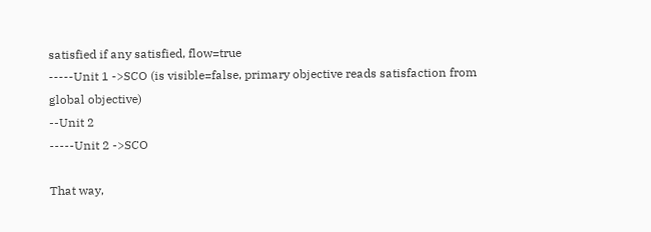satisfied if any satisfied, flow=true
-----Unit 1 ->SCO (is visible=false, primary objective reads satisfaction from global objective)
--Unit 2
-----Unit 2 ->SCO

That way,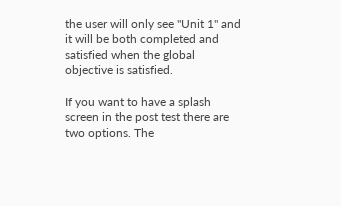the user will only see "Unit 1" and it will be both completed and satisfied when the global objective is satisfied.

If you want to have a splash screen in the post test there are two options. The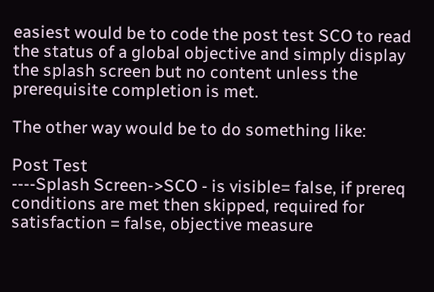easiest would be to code the post test SCO to read the status of a global objective and simply display the splash screen but no content unless the prerequisite completion is met.

The other way would be to do something like:

Post Test
----Splash Screen->SCO - is visible= false, if prereq conditions are met then skipped, required for satisfaction = false, objective measure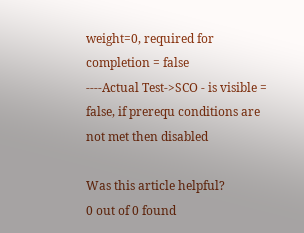weight=0, required for completion = false
----Actual Test->SCO - is visible = false, if prerequ conditions are not met then disabled

Was this article helpful?
0 out of 0 found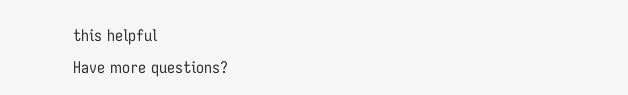this helpful
Have more questions?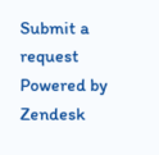Submit a request
Powered by Zendesk